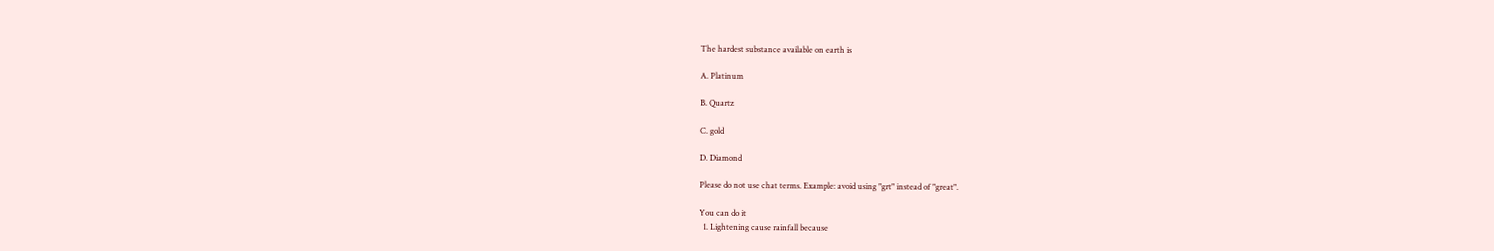The hardest substance available on earth is

A. Platinum

B. Quartz

C. gold

D. Diamond

Please do not use chat terms. Example: avoid using "grt" instead of "great".

You can do it
  1. Lightening cause rainfall because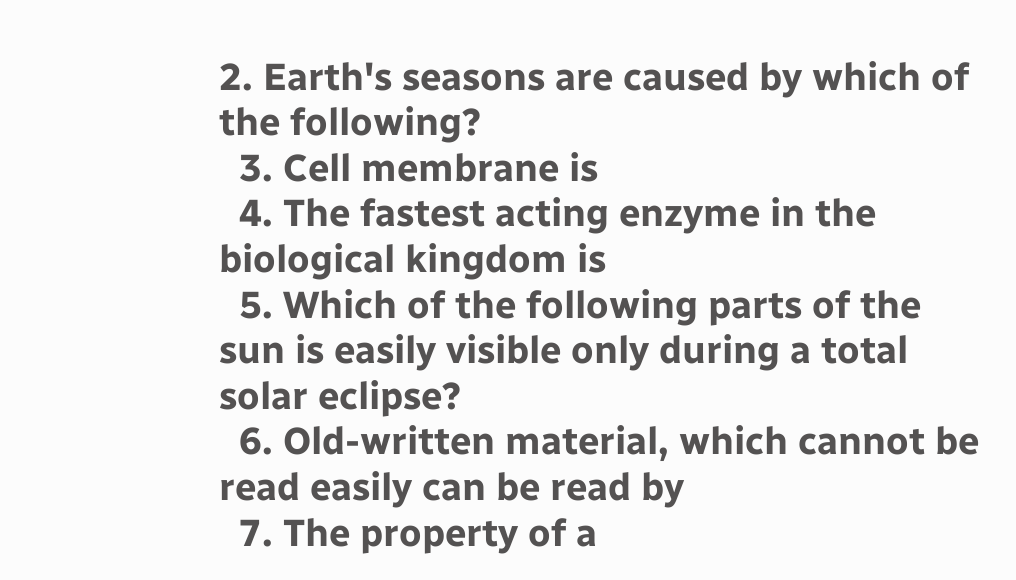2. Earth's seasons are caused by which of the following?
  3. Cell membrane is
  4. The fastest acting enzyme in the biological kingdom is
  5. Which of the following parts of the sun is easily visible only during a total solar eclipse?
  6. Old-written material, which cannot be read easily can be read by
  7. The property of a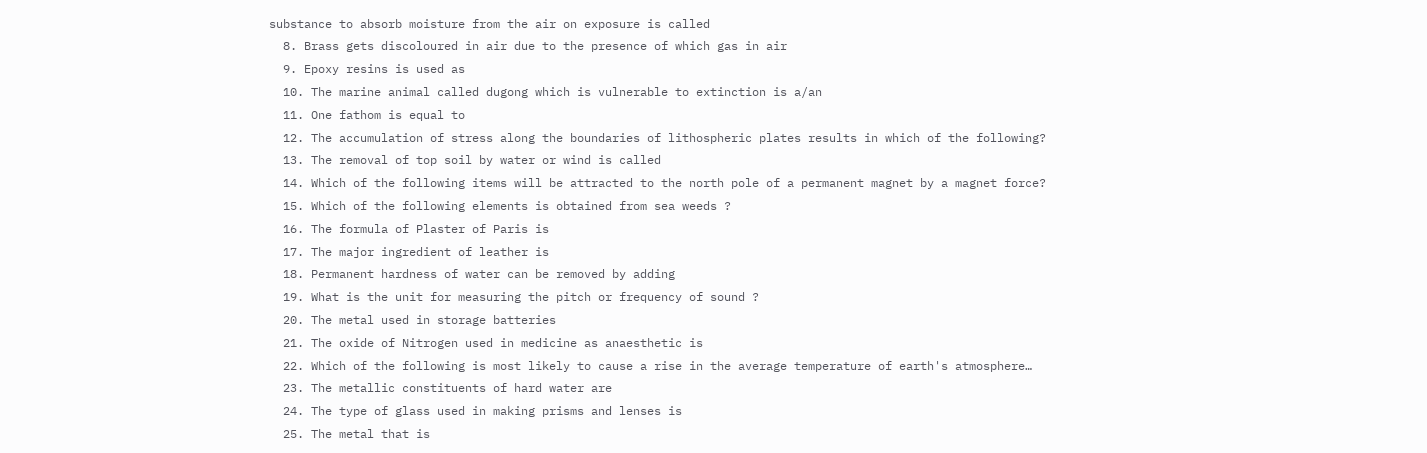substance to absorb moisture from the air on exposure is called
  8. Brass gets discoloured in air due to the presence of which gas in air
  9. Epoxy resins is used as
  10. The marine animal called dugong which is vulnerable to extinction is a/an
  11. One fathom is equal to
  12. The accumulation of stress along the boundaries of lithospheric plates results in which of the following?
  13. The removal of top soil by water or wind is called
  14. Which of the following items will be attracted to the north pole of a permanent magnet by a magnet force?
  15. Which of the following elements is obtained from sea weeds ?
  16. The formula of Plaster of Paris is
  17. The major ingredient of leather is
  18. Permanent hardness of water can be removed by adding
  19. What is the unit for measuring the pitch or frequency of sound ?
  20. The metal used in storage batteries
  21. The oxide of Nitrogen used in medicine as anaesthetic is
  22. Which of the following is most likely to cause a rise in the average temperature of earth's atmosphere…
  23. The metallic constituents of hard water are
  24. The type of glass used in making prisms and lenses is
  25. The metal that is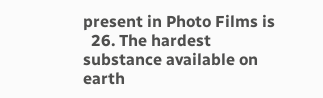present in Photo Films is
  26. The hardest substance available on earth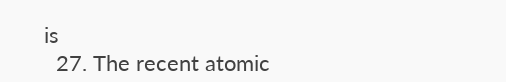is
  27. The recent atomic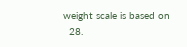weight scale is based on
  28.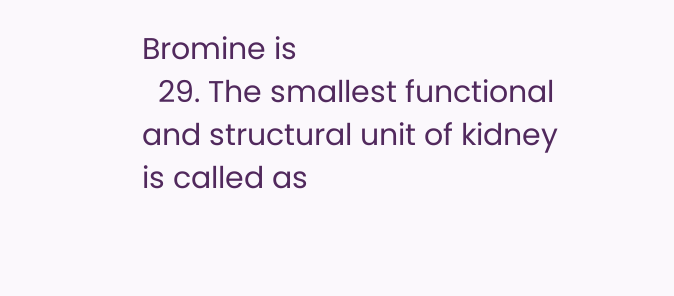Bromine is
  29. The smallest functional and structural unit of kidney is called as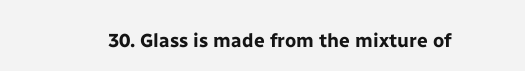30. Glass is made from the mixture of